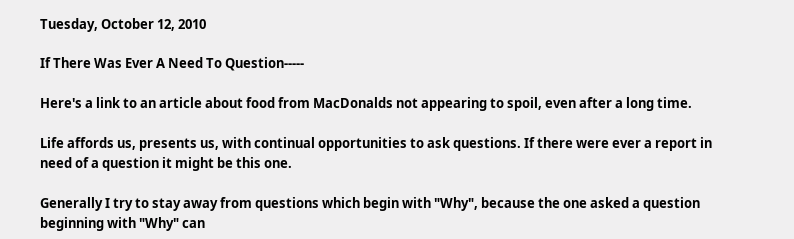Tuesday, October 12, 2010

If There Was Ever A Need To Question-----

Here's a link to an article about food from MacDonalds not appearing to spoil, even after a long time.

Life affords us, presents us, with continual opportunities to ask questions. If there were ever a report in need of a question it might be this one.

Generally I try to stay away from questions which begin with "Why", because the one asked a question beginning with "Why" can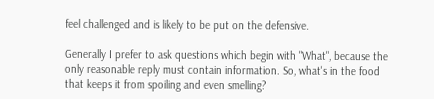feel challenged and is likely to be put on the defensive.

Generally I prefer to ask questions which begin with "What", because the only reasonable reply must contain information. So, what's in the food that keeps it from spoiling and even smelling?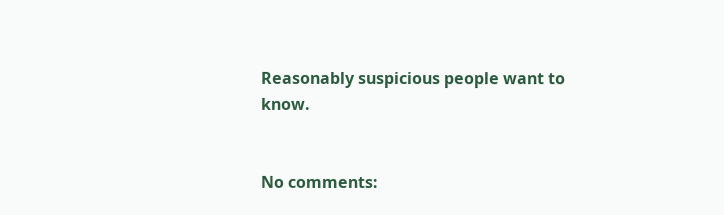Reasonably suspicious people want to know.


No comments: